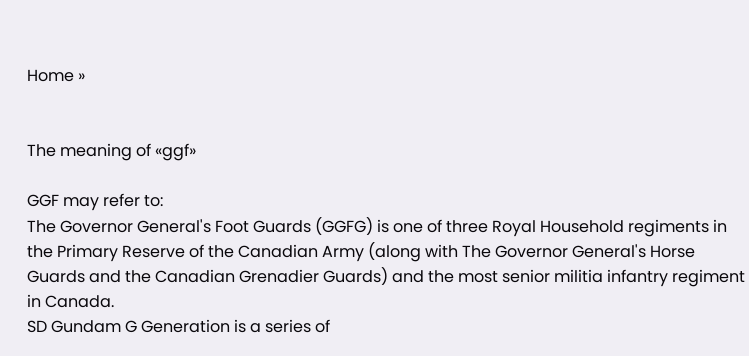Home »


The meaning of «ggf»

GGF may refer to:
The Governor General's Foot Guards (GGFG) is one of three Royal Household regiments in the Primary Reserve of the Canadian Army (along with The Governor General's Horse Guards and the Canadian Grenadier Guards) and the most senior militia infantry regiment in Canada.
SD Gundam G Generation is a series of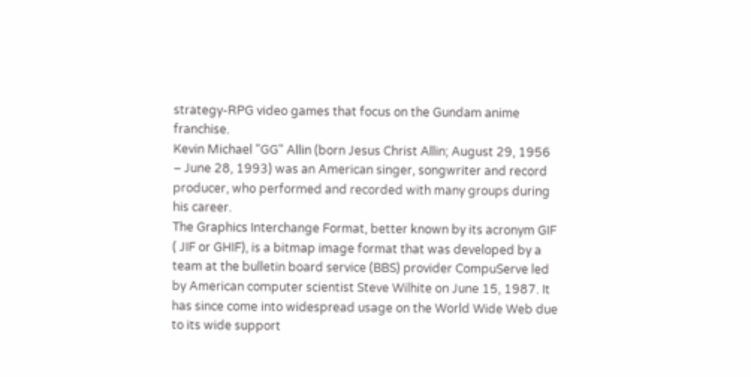strategy-RPG video games that focus on the Gundam anime franchise.
Kevin Michael "GG" Allin (born Jesus Christ Allin; August 29, 1956 – June 28, 1993) was an American singer, songwriter and record producer, who performed and recorded with many groups during his career.
The Graphics Interchange Format, better known by its acronym GIF ( JIF or GHIF), is a bitmap image format that was developed by a team at the bulletin board service (BBS) provider CompuServe led by American computer scientist Steve Wilhite on June 15, 1987. It has since come into widespread usage on the World Wide Web due to its wide support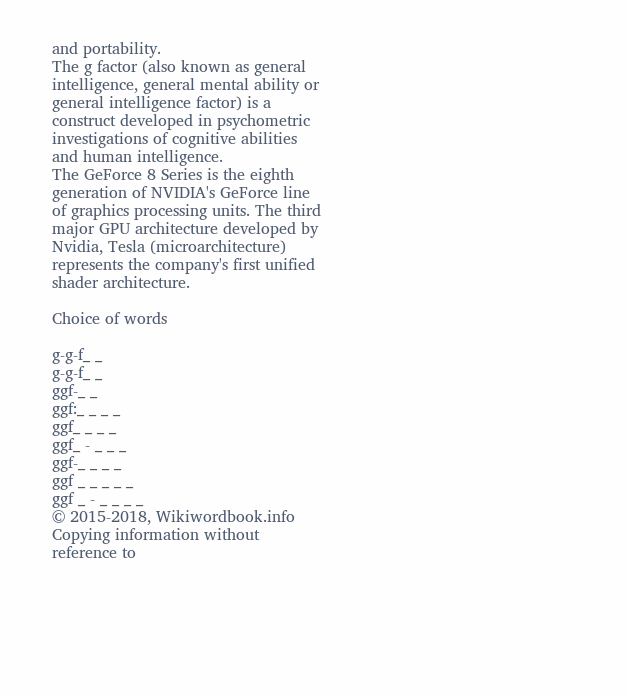and portability.
The g factor (also known as general intelligence, general mental ability or general intelligence factor) is a construct developed in psychometric investigations of cognitive abilities and human intelligence.
The GeForce 8 Series is the eighth generation of NVIDIA's GeForce line of graphics processing units. The third major GPU architecture developed by Nvidia, Tesla (microarchitecture) represents the company's first unified shader architecture.

Choice of words

g-g-f_ _
g-g-f_ _
ggf-_ _
ggf:_ _ _ _
ggf_ _ _ _
ggf_ - _ _ _
ggf-_ _ _ _
ggf _ _ _ _ _
ggf _ - _ _ _ _
© 2015-2018, Wikiwordbook.info
Copying information without reference to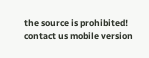the source is prohibited!
contact us mobile version